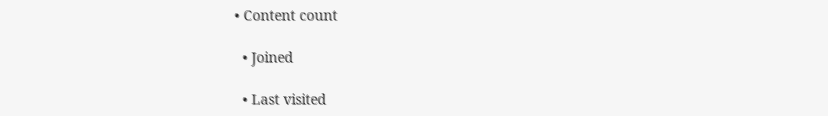• Content count

  • Joined

  • Last visited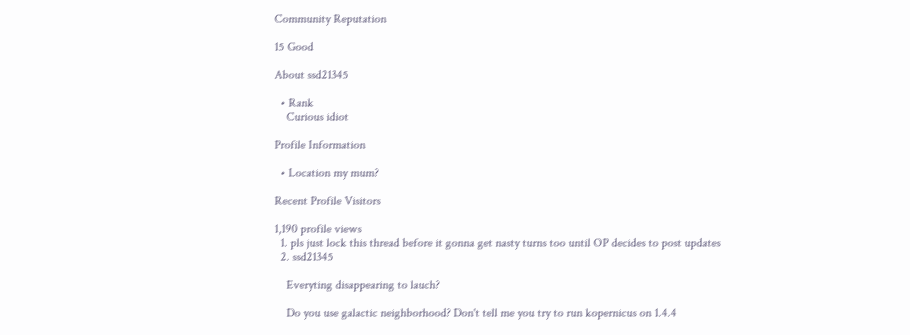Community Reputation

15 Good

About ssd21345

  • Rank
    Curious idiot

Profile Information

  • Location my mum?

Recent Profile Visitors

1,190 profile views
  1. pls just lock this thread before it gonna get nasty turns too until OP decides to post updates
  2. ssd21345

    Everyting disappearing to lauch?

    Do you use galactic neighborhood? Don't tell me you try to run kopernicus on 1.4.4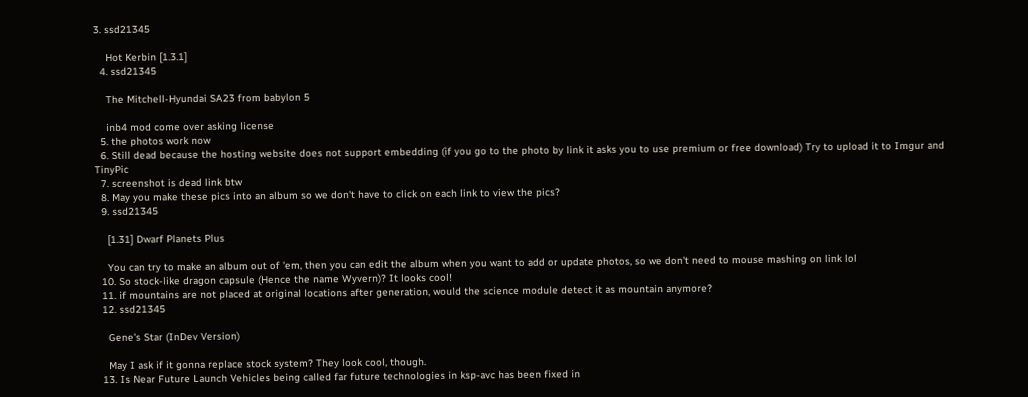3. ssd21345

    Hot Kerbin [1.3.1]
  4. ssd21345

    The Mitchell-Hyundai SA23 from babylon 5

    inb4 mod come over asking license
  5. the photos work now
  6. Still dead because the hosting website does not support embedding (if you go to the photo by link it asks you to use premium or free download) Try to upload it to Imgur and TinyPic
  7. screenshot is dead link btw
  8. May you make these pics into an album so we don't have to click on each link to view the pics?
  9. ssd21345

    [1.31] Dwarf Planets Plus

    You can try to make an album out of 'em, then you can edit the album when you want to add or update photos, so we don't need to mouse mashing on link lol
  10. So stock-like dragon capsule (Hence the name Wyvern)? It looks cool!
  11. if mountains are not placed at original locations after generation, would the science module detect it as mountain anymore?
  12. ssd21345

    Gene's Star (InDev Version)

    May I ask if it gonna replace stock system? They look cool, though.
  13. Is Near Future Launch Vehicles being called far future technologies in ksp-avc has been fixed in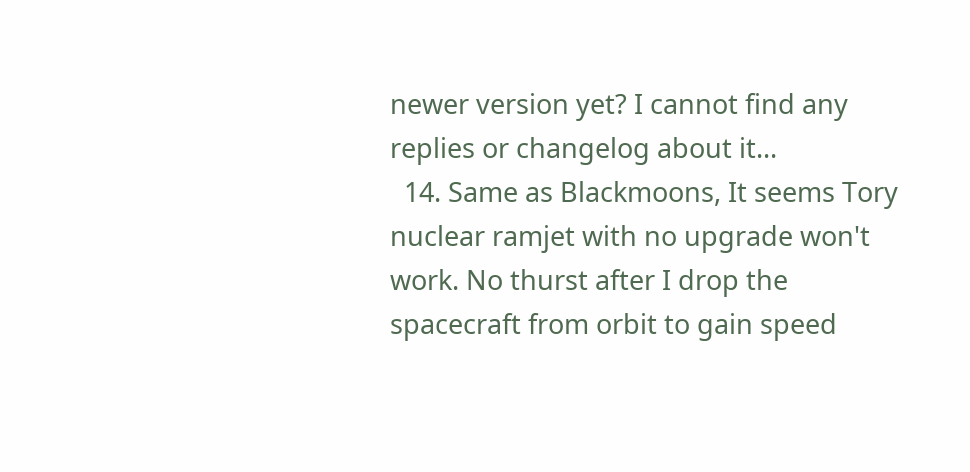newer version yet? I cannot find any replies or changelog about it...
  14. Same as Blackmoons, It seems Tory nuclear ramjet with no upgrade won't work. No thurst after I drop the spacecraft from orbit to gain speed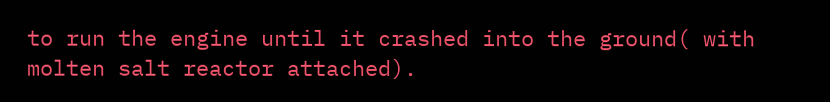to run the engine until it crashed into the ground( with molten salt reactor attached).